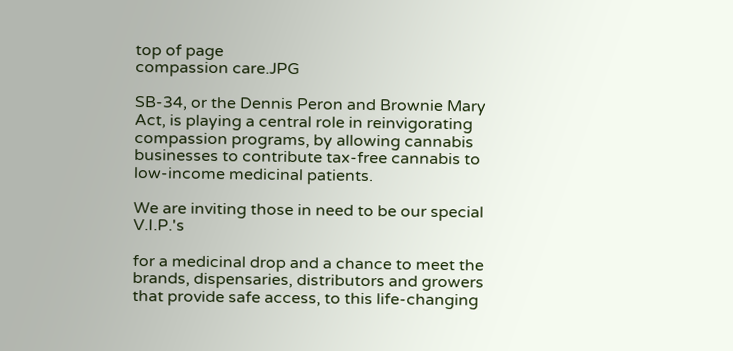top of page
compassion care.JPG

SB-34, or the Dennis Peron and Brownie Mary Act, is playing a central role in reinvigorating compassion programs, by allowing cannabis businesses to contribute tax-free cannabis to low-income medicinal patients.

We are inviting those in need to be our special V.I.P.'s

for a medicinal drop and a chance to meet the brands, dispensaries, distributors and growers that provide safe access, to this life-changing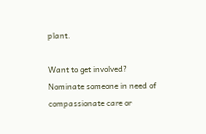plant.

Want to get involved?
Nominate someone in need of compassionate care or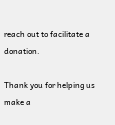reach out to facilitate a donation.

Thank you for helping us make a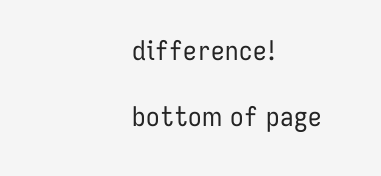difference!

bottom of page